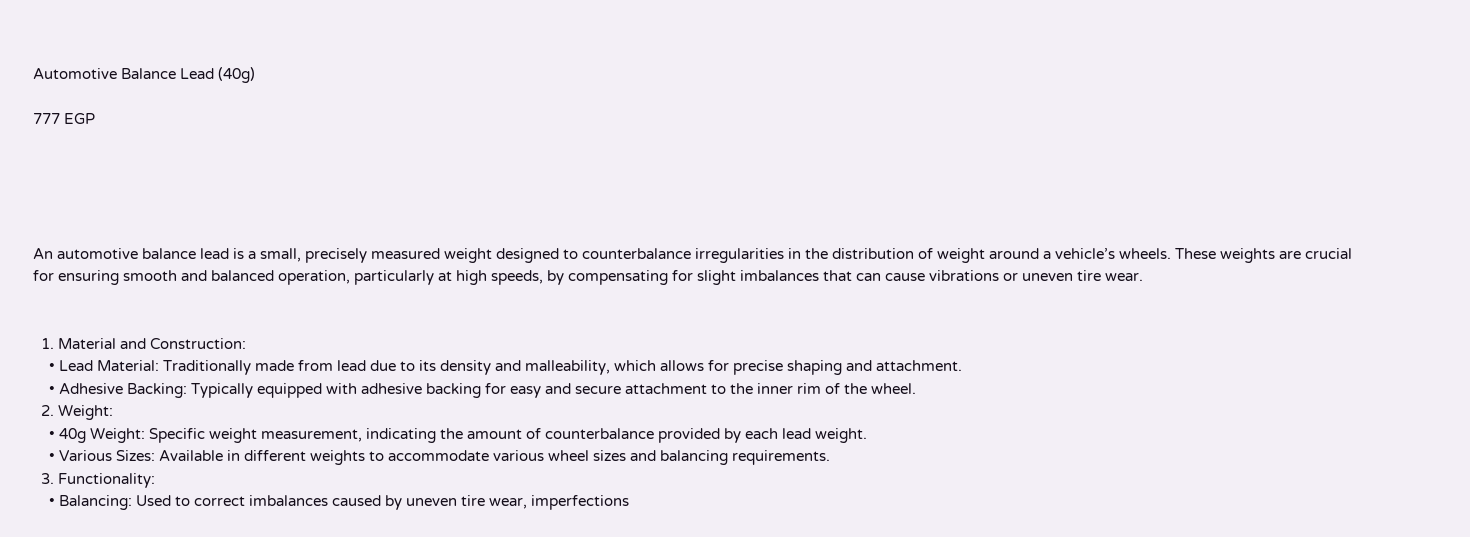Automotive Balance Lead (40g)

777 EGP





An automotive balance lead is a small, precisely measured weight designed to counterbalance irregularities in the distribution of weight around a vehicle’s wheels. These weights are crucial for ensuring smooth and balanced operation, particularly at high speeds, by compensating for slight imbalances that can cause vibrations or uneven tire wear.


  1. Material and Construction:
    • Lead Material: Traditionally made from lead due to its density and malleability, which allows for precise shaping and attachment.
    • Adhesive Backing: Typically equipped with adhesive backing for easy and secure attachment to the inner rim of the wheel.
  2. Weight:
    • 40g Weight: Specific weight measurement, indicating the amount of counterbalance provided by each lead weight.
    • Various Sizes: Available in different weights to accommodate various wheel sizes and balancing requirements.
  3. Functionality:
    • Balancing: Used to correct imbalances caused by uneven tire wear, imperfections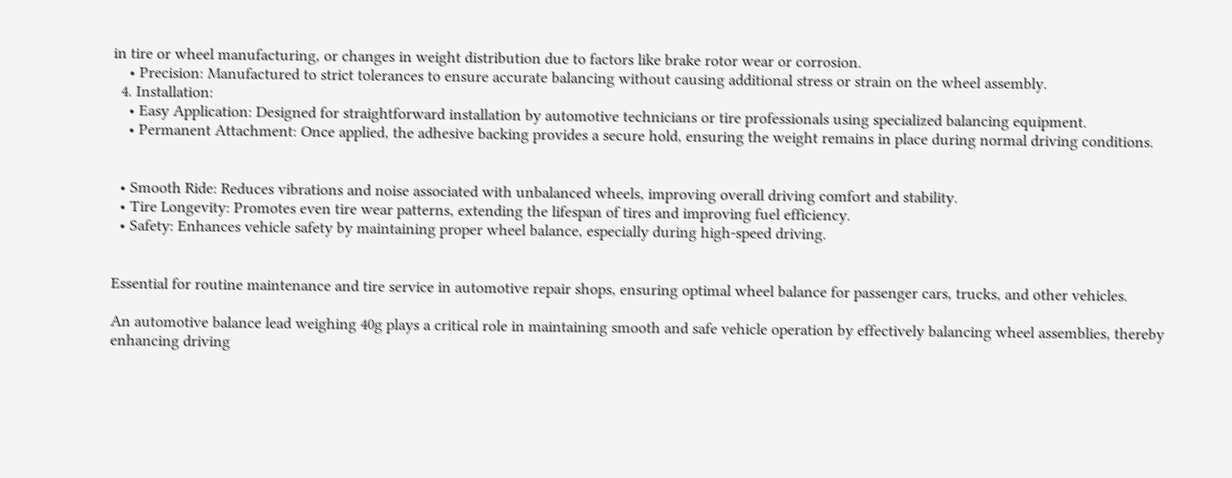in tire or wheel manufacturing, or changes in weight distribution due to factors like brake rotor wear or corrosion.
    • Precision: Manufactured to strict tolerances to ensure accurate balancing without causing additional stress or strain on the wheel assembly.
  4. Installation:
    • Easy Application: Designed for straightforward installation by automotive technicians or tire professionals using specialized balancing equipment.
    • Permanent Attachment: Once applied, the adhesive backing provides a secure hold, ensuring the weight remains in place during normal driving conditions.


  • Smooth Ride: Reduces vibrations and noise associated with unbalanced wheels, improving overall driving comfort and stability.
  • Tire Longevity: Promotes even tire wear patterns, extending the lifespan of tires and improving fuel efficiency.
  • Safety: Enhances vehicle safety by maintaining proper wheel balance, especially during high-speed driving.


Essential for routine maintenance and tire service in automotive repair shops, ensuring optimal wheel balance for passenger cars, trucks, and other vehicles.

An automotive balance lead weighing 40g plays a critical role in maintaining smooth and safe vehicle operation by effectively balancing wheel assemblies, thereby enhancing driving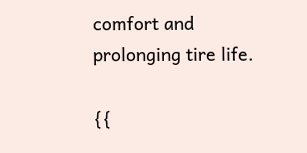comfort and prolonging tire life.

{{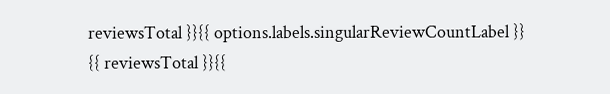reviewsTotal }}{{ options.labels.singularReviewCountLabel }}
{{ reviewsTotal }}{{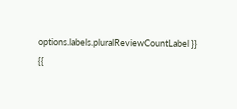options.labels.pluralReviewCountLabel }}
{{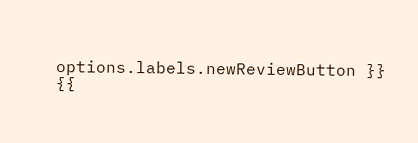options.labels.newReviewButton }}
{{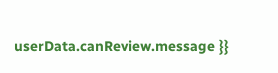userData.canReview.message }}